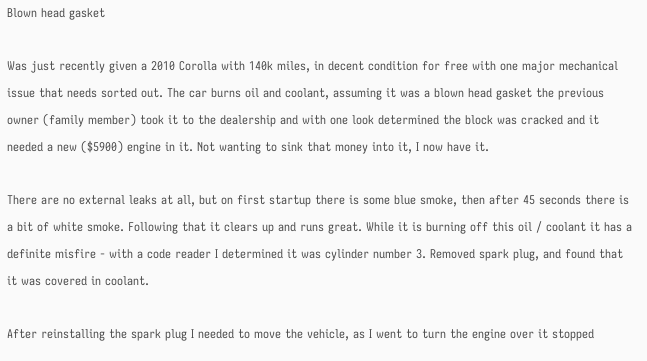Blown head gasket

Was just recently given a 2010 Corolla with 140k miles, in decent condition for free with one major mechanical issue that needs sorted out. The car burns oil and coolant, assuming it was a blown head gasket the previous owner (family member) took it to the dealership and with one look determined the block was cracked and it needed a new ($5900) engine in it. Not wanting to sink that money into it, I now have it.

There are no external leaks at all, but on first startup there is some blue smoke, then after 45 seconds there is a bit of white smoke. Following that it clears up and runs great. While it is burning off this oil / coolant it has a definite misfire - with a code reader I determined it was cylinder number 3. Removed spark plug, and found that it was covered in coolant.

After reinstalling the spark plug I needed to move the vehicle, as I went to turn the engine over it stopped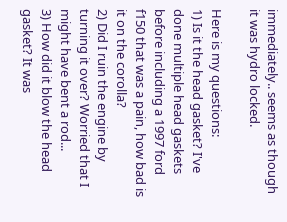immediately.. seems as though it was hydro locked.

Here is my questions:
1) Is it the head gasket? I've done multiple head gaskets before including a 1997 ford f150 that was a pain, how bad is it on the corolla?
2) Did I ruin the engine by turning it over? Worried that I might have bent a rod...
3) How did it blow the head gasket? It was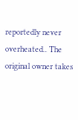reportedly never overheated.. The original owner takes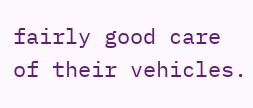fairly good care of their vehicles.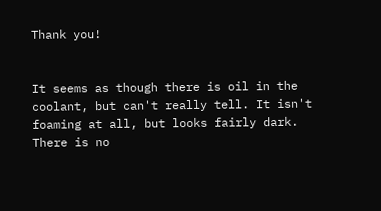Thank you!


It seems as though there is oil in the coolant, but can't really tell. It isn't foaming at all, but looks fairly dark. There is no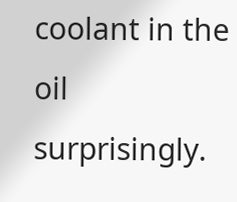coolant in the oil surprisingly.